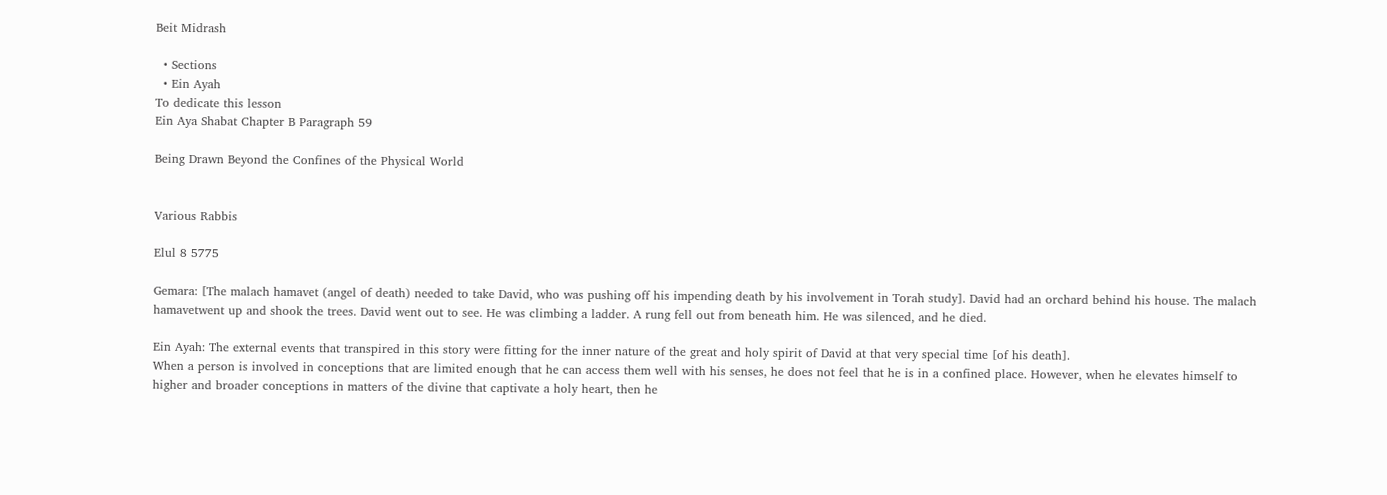Beit Midrash

  • Sections
  • Ein Ayah
To dedicate this lesson
Ein Aya Shabat Chapter B Paragraph 59

Being Drawn Beyond the Confines of the Physical World


Various Rabbis

Elul 8 5775

Gemara: [The malach hamavet (angel of death) needed to take David, who was pushing off his impending death by his involvement in Torah study]. David had an orchard behind his house. The malach hamavetwent up and shook the trees. David went out to see. He was climbing a ladder. A rung fell out from beneath him. He was silenced, and he died.

Ein Ayah: The external events that transpired in this story were fitting for the inner nature of the great and holy spirit of David at that very special time [of his death].
When a person is involved in conceptions that are limited enough that he can access them well with his senses, he does not feel that he is in a confined place. However, when he elevates himself to higher and broader conceptions in matters of the divine that captivate a holy heart, then he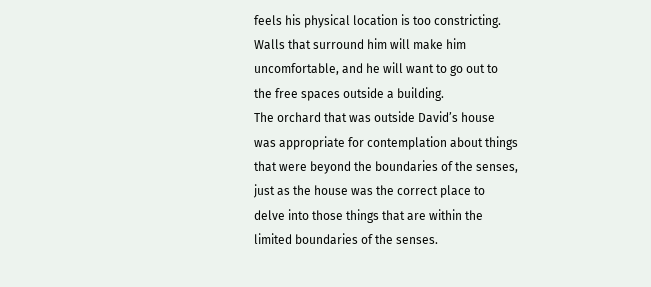feels his physical location is too constricting. Walls that surround him will make him uncomfortable, and he will want to go out to the free spaces outside a building.
The orchard that was outside David’s house was appropriate for contemplation about things that were beyond the boundaries of the senses, just as the house was the correct place to delve into those things that are within the limited boundaries of the senses.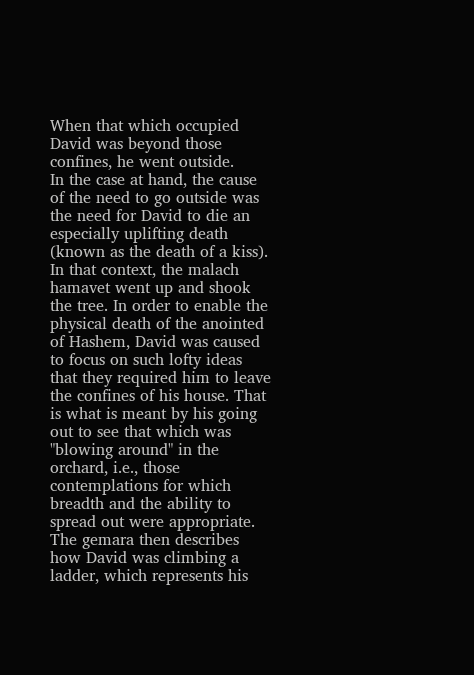When that which occupied David was beyond those confines, he went outside.
In the case at hand, the cause of the need to go outside was the need for David to die an especially uplifting death (known as the death of a kiss). In that context, the malach hamavet went up and shook the tree. In order to enable the physical death of the anointed of Hashem, David was caused to focus on such lofty ideas that they required him to leave the confines of his house. That is what is meant by his going out to see that which was "blowing around" in the orchard, i.e., those contemplations for which breadth and the ability to spread out were appropriate.
The gemara then describes how David was climbing a ladder, which represents his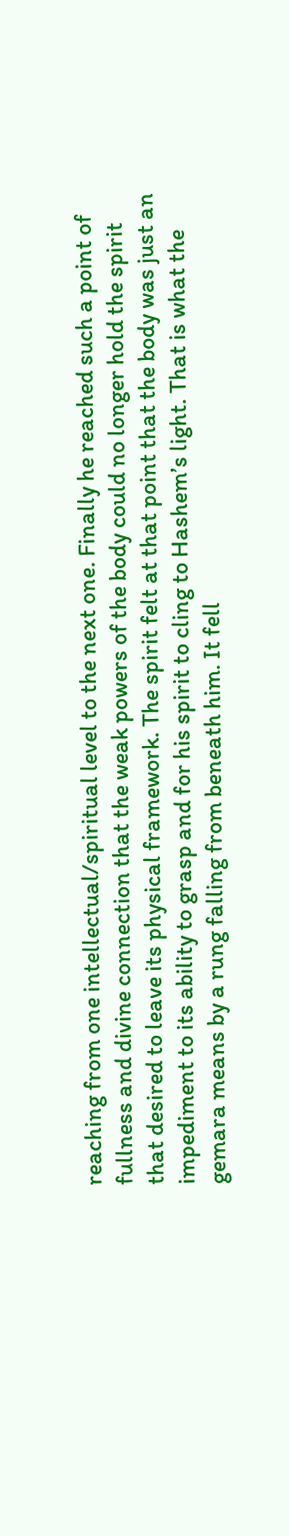reaching from one intellectual/spiritual level to the next one. Finally he reached such a point of fullness and divine connection that the weak powers of the body could no longer hold the spirit that desired to leave its physical framework. The spirit felt at that point that the body was just an impediment to its ability to grasp and for his spirit to cling to Hashem’s light. That is what the gemara means by a rung falling from beneath him. It fell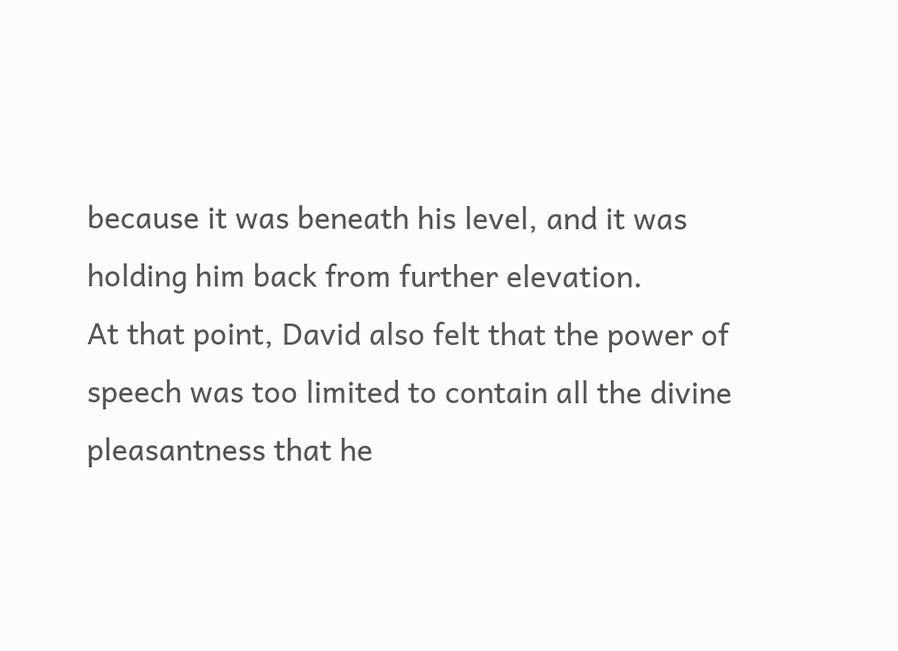because it was beneath his level, and it was holding him back from further elevation.
At that point, David also felt that the power of speech was too limited to contain all the divine pleasantness that he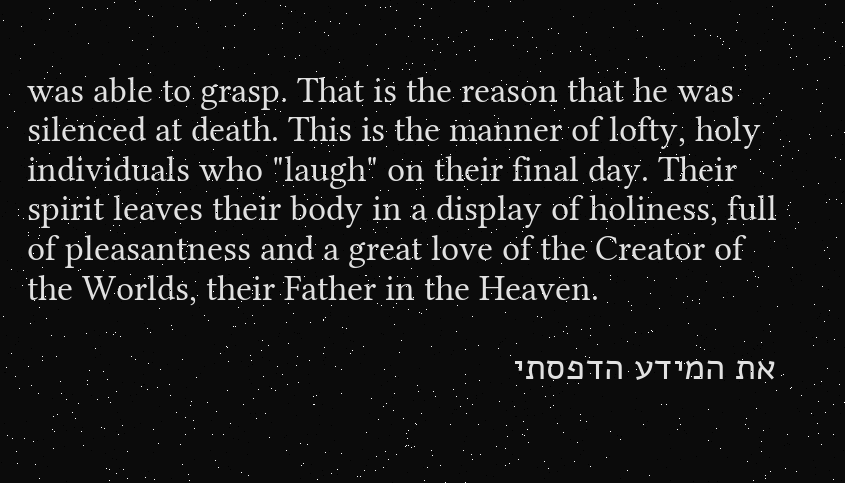was able to grasp. That is the reason that he was silenced at death. This is the manner of lofty, holy individuals who "laugh" on their final day. Their spirit leaves their body in a display of holiness, full of pleasantness and a great love of the Creator of the Worlds, their Father in the Heaven.

את המידע הדפסתי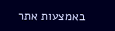באמצעות אתר